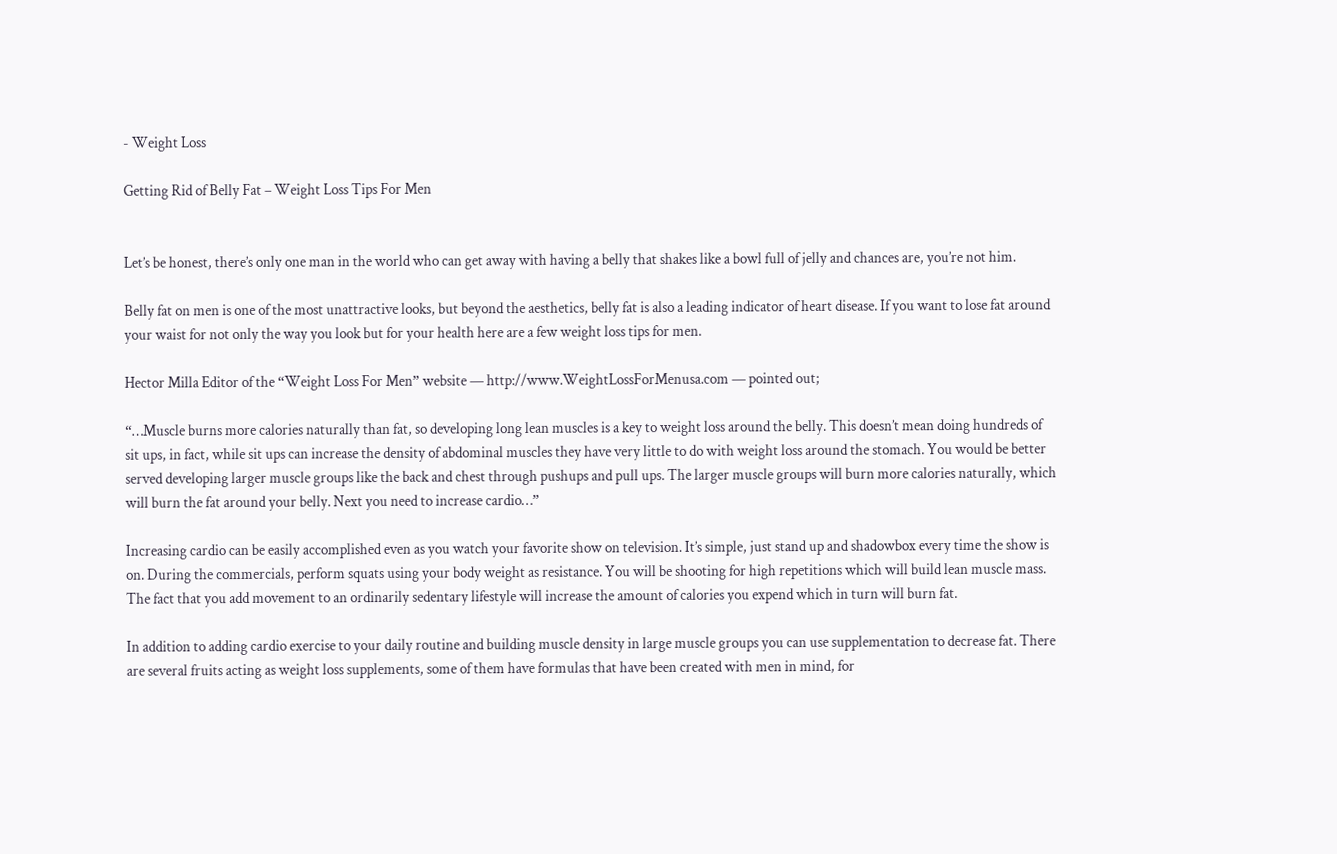- Weight Loss

Getting Rid of Belly Fat – Weight Loss Tips For Men


Let’s be honest, there’s only one man in the world who can get away with having a belly that shakes like a bowl full of jelly and chances are, you’re not him.

Belly fat on men is one of the most unattractive looks, but beyond the aesthetics, belly fat is also a leading indicator of heart disease. If you want to lose fat around your waist for not only the way you look but for your health here are a few weight loss tips for men.

Hector Milla Editor of the “Weight Loss For Men” website — http://www.WeightLossForMenusa.com — pointed out;

“…Muscle burns more calories naturally than fat, so developing long lean muscles is a key to weight loss around the belly. This doesn’t mean doing hundreds of sit ups, in fact, while sit ups can increase the density of abdominal muscles they have very little to do with weight loss around the stomach. You would be better served developing larger muscle groups like the back and chest through pushups and pull ups. The larger muscle groups will burn more calories naturally, which will burn the fat around your belly. Next you need to increase cardio…”

Increasing cardio can be easily accomplished even as you watch your favorite show on television. It’s simple, just stand up and shadowbox every time the show is on. During the commercials, perform squats using your body weight as resistance. You will be shooting for high repetitions which will build lean muscle mass. The fact that you add movement to an ordinarily sedentary lifestyle will increase the amount of calories you expend which in turn will burn fat.

In addition to adding cardio exercise to your daily routine and building muscle density in large muscle groups you can use supplementation to decrease fat. There are several fruits acting as weight loss supplements, some of them have formulas that have been created with men in mind, for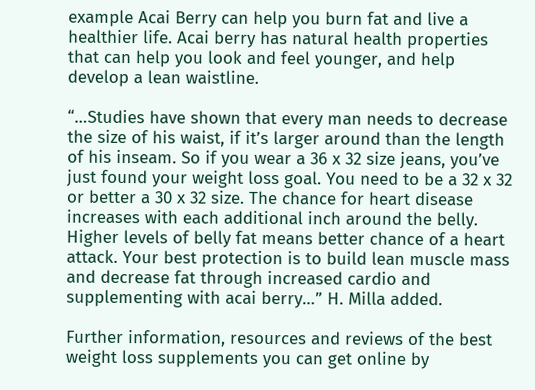example Acai Berry can help you burn fat and live a healthier life. Acai berry has natural health properties that can help you look and feel younger, and help develop a lean waistline.

“…Studies have shown that every man needs to decrease the size of his waist, if it’s larger around than the length of his inseam. So if you wear a 36 x 32 size jeans, you’ve just found your weight loss goal. You need to be a 32 x 32 or better a 30 x 32 size. The chance for heart disease increases with each additional inch around the belly. Higher levels of belly fat means better chance of a heart attack. Your best protection is to build lean muscle mass and decrease fat through increased cardio and supplementing with acai berry…” H. Milla added.

Further information, resources and reviews of the best weight loss supplements you can get online by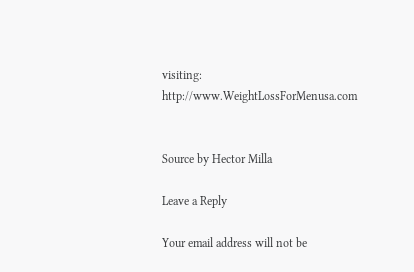visiting: http://www.WeightLossForMenusa.com


Source by Hector Milla

Leave a Reply

Your email address will not be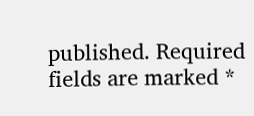published. Required fields are marked *